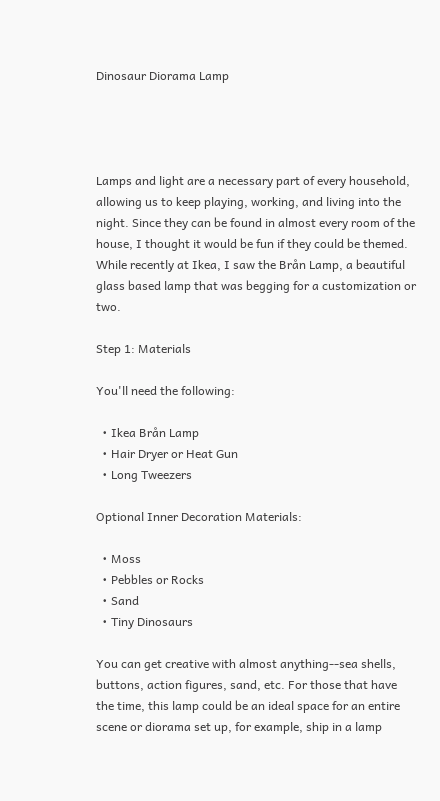Dinosaur Diorama Lamp




Lamps and light are a necessary part of every household, allowing us to keep playing, working, and living into the night. Since they can be found in almost every room of the house, I thought it would be fun if they could be themed. While recently at Ikea, I saw the Brån Lamp, a beautiful glass based lamp that was begging for a customization or two.

Step 1: Materials

You'll need the following:

  • Ikea Brån Lamp
  • Hair Dryer or Heat Gun
  • Long Tweezers

Optional Inner Decoration Materials:

  • Moss
  • Pebbles or Rocks
  • Sand
  • Tiny Dinosaurs

You can get creative with almost anything--sea shells, buttons, action figures, sand, etc. For those that have the time, this lamp could be an ideal space for an entire scene or diorama set up, for example, ship in a lamp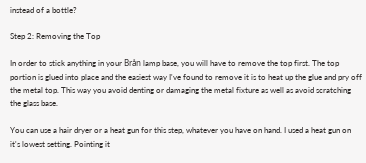instead of a bottle?

Step 2: Removing the Top

In order to stick anything in your Brån lamp base, you will have to remove the top first. The top portion is glued into place and the easiest way I've found to remove it is to heat up the glue and pry off the metal top. This way you avoid denting or damaging the metal fixture as well as avoid scratching the glass base.

You can use a hair dryer or a heat gun for this step, whatever you have on hand. I used a heat gun on it's lowest setting. Pointing it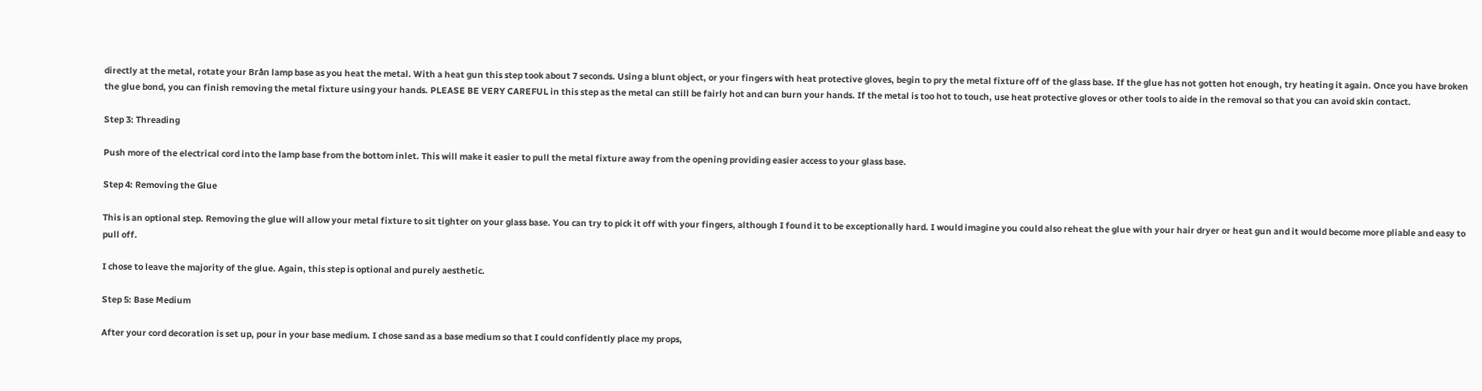directly at the metal, rotate your Brån lamp base as you heat the metal. With a heat gun this step took about 7 seconds. Using a blunt object, or your fingers with heat protective gloves, begin to pry the metal fixture off of the glass base. If the glue has not gotten hot enough, try heating it again. Once you have broken the glue bond, you can finish removing the metal fixture using your hands. PLEASE BE VERY CAREFUL in this step as the metal can still be fairly hot and can burn your hands. If the metal is too hot to touch, use heat protective gloves or other tools to aide in the removal so that you can avoid skin contact.

Step 3: Threading

Push more of the electrical cord into the lamp base from the bottom inlet. This will make it easier to pull the metal fixture away from the opening providing easier access to your glass base.

Step 4: Removing the Glue

This is an optional step. Removing the glue will allow your metal fixture to sit tighter on your glass base. You can try to pick it off with your fingers, although I found it to be exceptionally hard. I would imagine you could also reheat the glue with your hair dryer or heat gun and it would become more pliable and easy to pull off.

I chose to leave the majority of the glue. Again, this step is optional and purely aesthetic.

Step 5: Base Medium

After your cord decoration is set up, pour in your base medium. I chose sand as a base medium so that I could confidently place my props,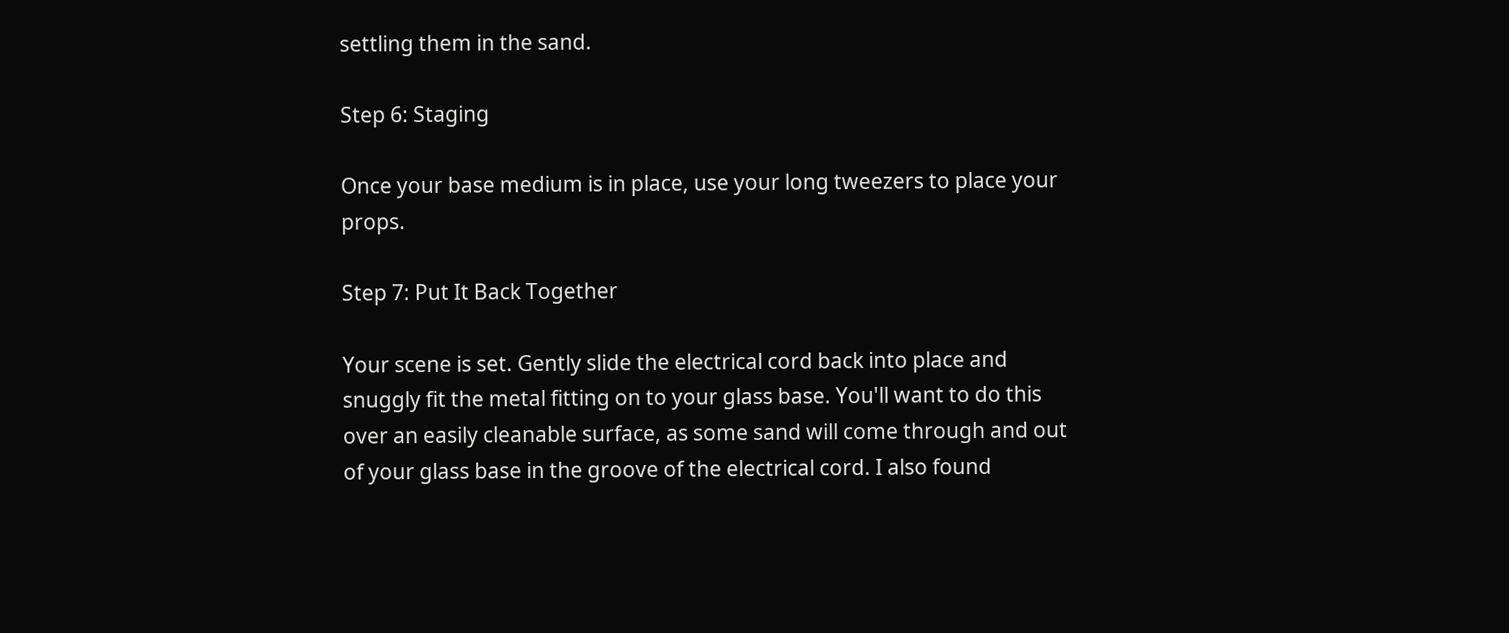settling them in the sand.

Step 6: Staging

Once your base medium is in place, use your long tweezers to place your props.

Step 7: Put It Back Together

Your scene is set. Gently slide the electrical cord back into place and snuggly fit the metal fitting on to your glass base. You'll want to do this over an easily cleanable surface, as some sand will come through and out of your glass base in the groove of the electrical cord. I also found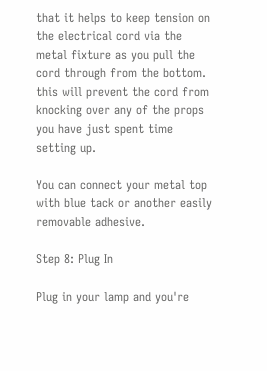that it helps to keep tension on the electrical cord via the metal fixture as you pull the cord through from the bottom. this will prevent the cord from knocking over any of the props you have just spent time setting up.

You can connect your metal top with blue tack or another easily removable adhesive.

Step 8: Plug In

Plug in your lamp and you're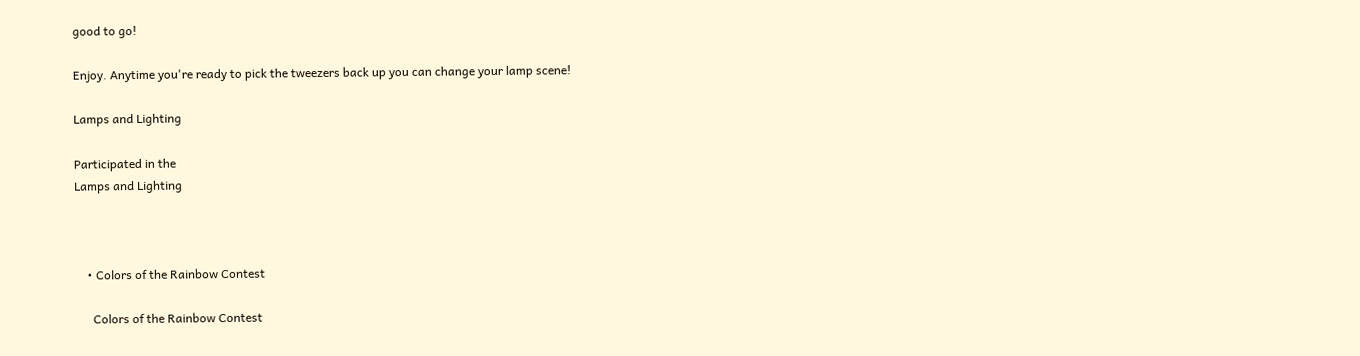good to go!

Enjoy. Anytime you're ready to pick the tweezers back up you can change your lamp scene!

Lamps and Lighting

Participated in the
Lamps and Lighting



    • Colors of the Rainbow Contest

      Colors of the Rainbow Contest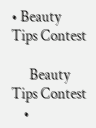• Beauty Tips Contest

      Beauty Tips Contest
    •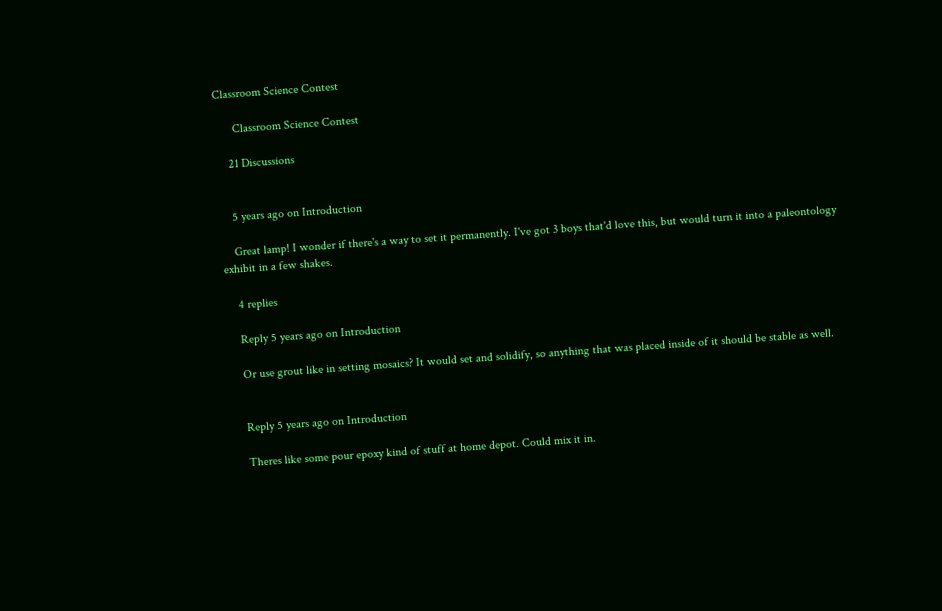Classroom Science Contest

      Classroom Science Contest

    21 Discussions


    5 years ago on Introduction

    Great lamp! I wonder if there's a way to set it permanently. I've got 3 boys that'd love this, but would turn it into a paleontology exhibit in a few shakes.

    4 replies

    Reply 5 years ago on Introduction

    Or use grout like in setting mosaics? It would set and solidify, so anything that was placed inside of it should be stable as well.


    Reply 5 years ago on Introduction

    Theres like some pour epoxy kind of stuff at home depot. Could mix it in.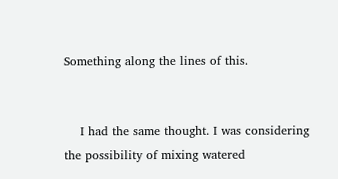Something along the lines of this.


    I had the same thought. I was considering the possibility of mixing watered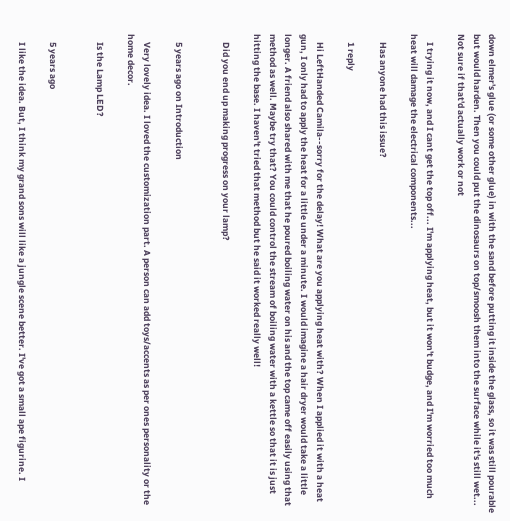down elmer's glue (or some other glue) in with the sand before putting it inside the glass, so it was still pourable but would harden. Then you could put the dinosaurs on top/smoosh them into the surface while it's still wet... Not sure if that'd actually work or not

    I trying it now, and I cant get the top off... I'm applying heat, but it won't budge, and I'm worried too much heat will damage the electrical components...

    Has anyone had this issue?

    1 reply

    Hi LeftHanded Camila--sorry for the delay! What are you applying heat with? When I applied it with a heat gun, I only had to apply the heat for a little under a minute. I would imagine a hair dryer would take a little longer. A friend also shared with me that he poured boiling water on his and the top came off easily using that method as well. Maybe try that? You could control the stream of boiling water with a kettle so that it is just hitting the base. I haven't tried that method but he said it worked really well!

    Did you end up making progress on your lamp?


    5 years ago on Introduction

    Very lovely idea. I loved the customization part. A person can add toys/accents as per ones personality or the home decor.

    Is the Lamp LED?


    5 years ago

    I like the idea. But, I think my grand sons will like a jungle scene better. I've got a small ape figurine. I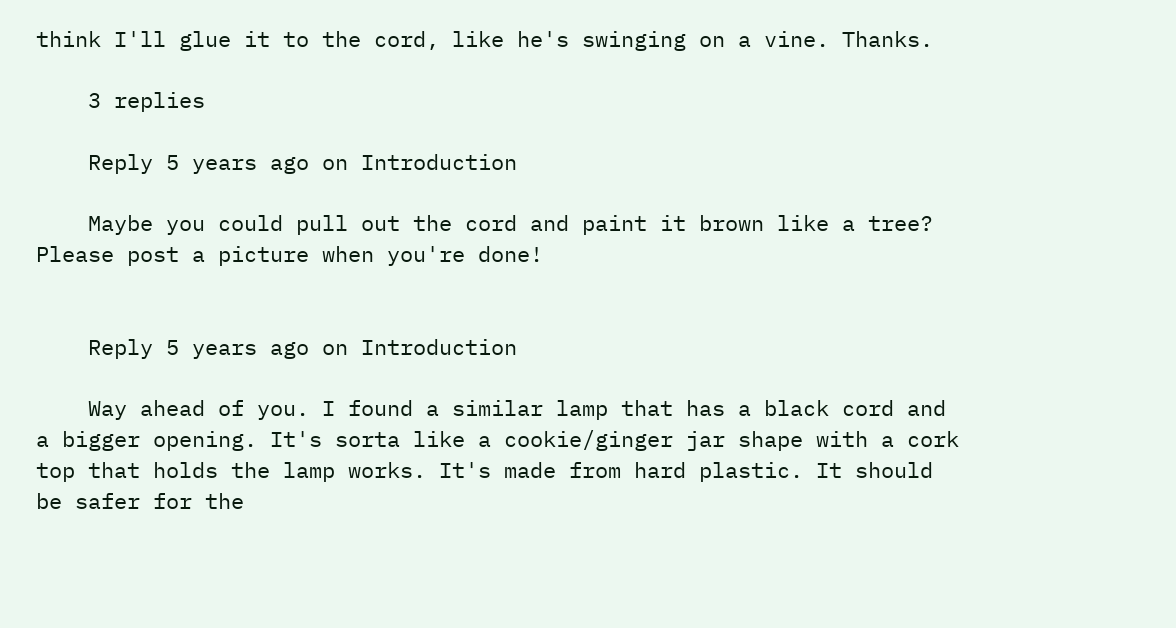think I'll glue it to the cord, like he's swinging on a vine. Thanks.

    3 replies

    Reply 5 years ago on Introduction

    Maybe you could pull out the cord and paint it brown like a tree? Please post a picture when you're done!


    Reply 5 years ago on Introduction

    Way ahead of you. I found a similar lamp that has a black cord and a bigger opening. It's sorta like a cookie/ginger jar shape with a cork top that holds the lamp works. It's made from hard plastic. It should be safer for the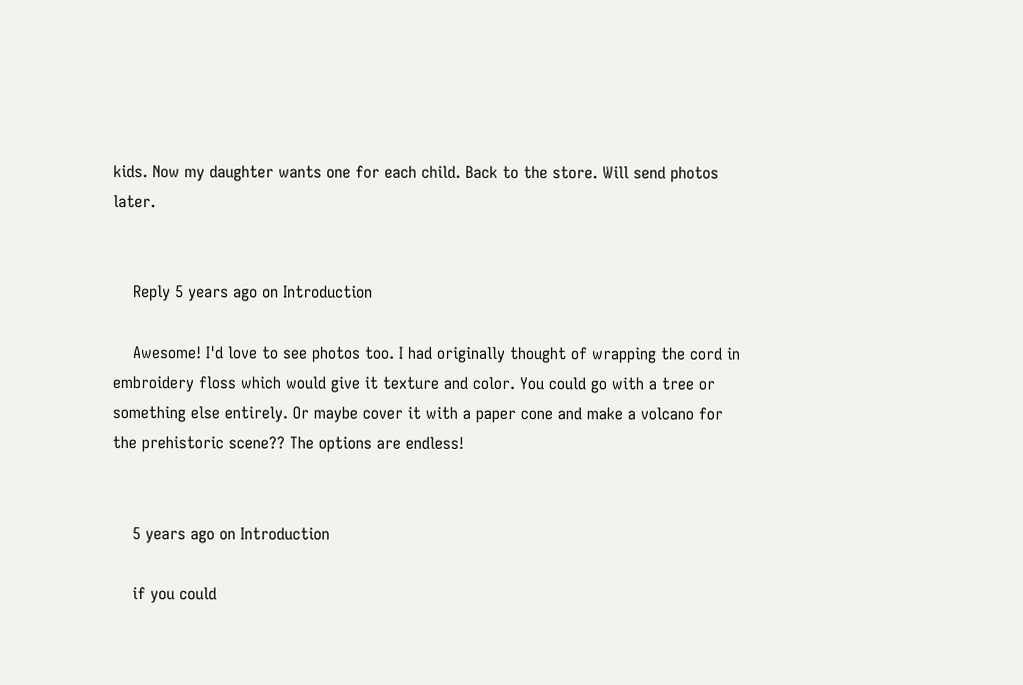kids. Now my daughter wants one for each child. Back to the store. Will send photos later.


    Reply 5 years ago on Introduction

    Awesome! I'd love to see photos too. I had originally thought of wrapping the cord in embroidery floss which would give it texture and color. You could go with a tree or something else entirely. Or maybe cover it with a paper cone and make a volcano for the prehistoric scene?? The options are endless!


    5 years ago on Introduction

    if you could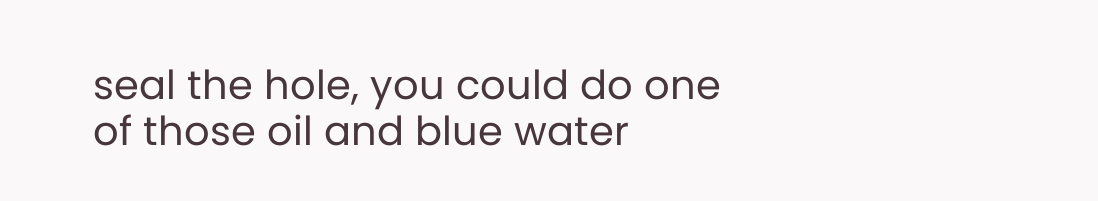seal the hole, you could do one of those oil and blue water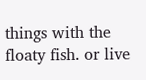things with the floaty fish. or live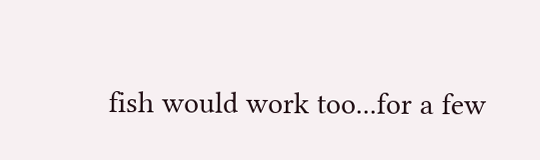fish would work too...for a few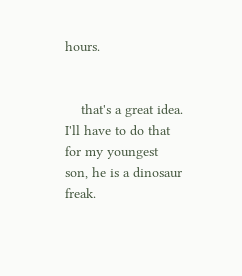hours.


    that's a great idea. I'll have to do that for my youngest son, he is a dinosaur freak.